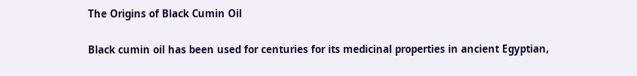The Origins of Black Cumin Oil

Black cumin oil has been used for centuries for its medicinal properties in ancient Egyptian,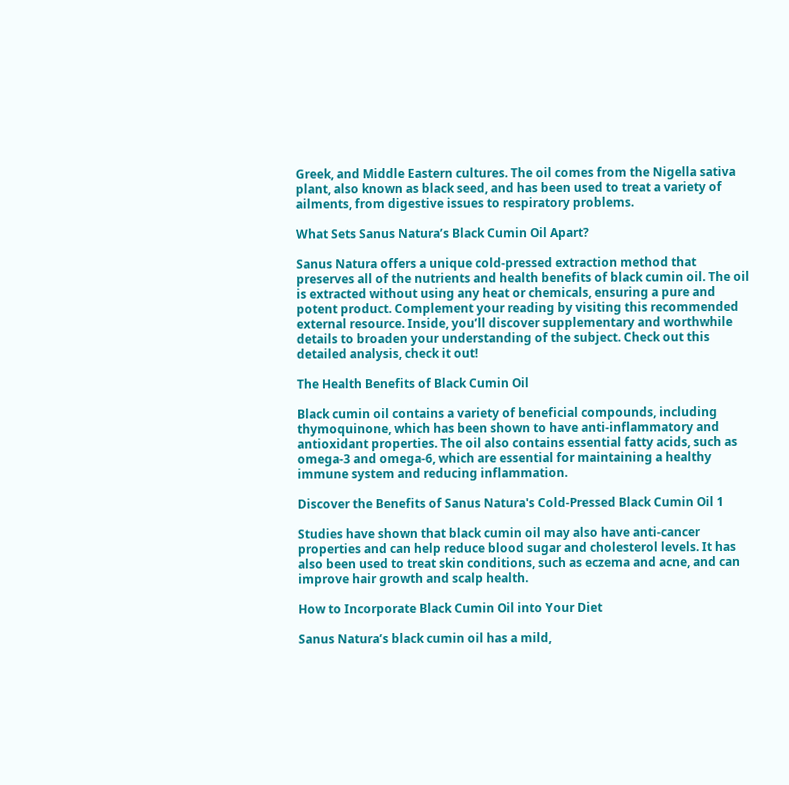Greek, and Middle Eastern cultures. The oil comes from the Nigella sativa plant, also known as black seed, and has been used to treat a variety of ailments, from digestive issues to respiratory problems.

What Sets Sanus Natura’s Black Cumin Oil Apart?

Sanus Natura offers a unique cold-pressed extraction method that preserves all of the nutrients and health benefits of black cumin oil. The oil is extracted without using any heat or chemicals, ensuring a pure and potent product. Complement your reading by visiting this recommended external resource. Inside, you’ll discover supplementary and worthwhile details to broaden your understanding of the subject. Check out this detailed analysis, check it out!

The Health Benefits of Black Cumin Oil

Black cumin oil contains a variety of beneficial compounds, including thymoquinone, which has been shown to have anti-inflammatory and antioxidant properties. The oil also contains essential fatty acids, such as omega-3 and omega-6, which are essential for maintaining a healthy immune system and reducing inflammation.

Discover the Benefits of Sanus Natura's Cold-Pressed Black Cumin Oil 1

Studies have shown that black cumin oil may also have anti-cancer properties and can help reduce blood sugar and cholesterol levels. It has also been used to treat skin conditions, such as eczema and acne, and can improve hair growth and scalp health.

How to Incorporate Black Cumin Oil into Your Diet

Sanus Natura’s black cumin oil has a mild,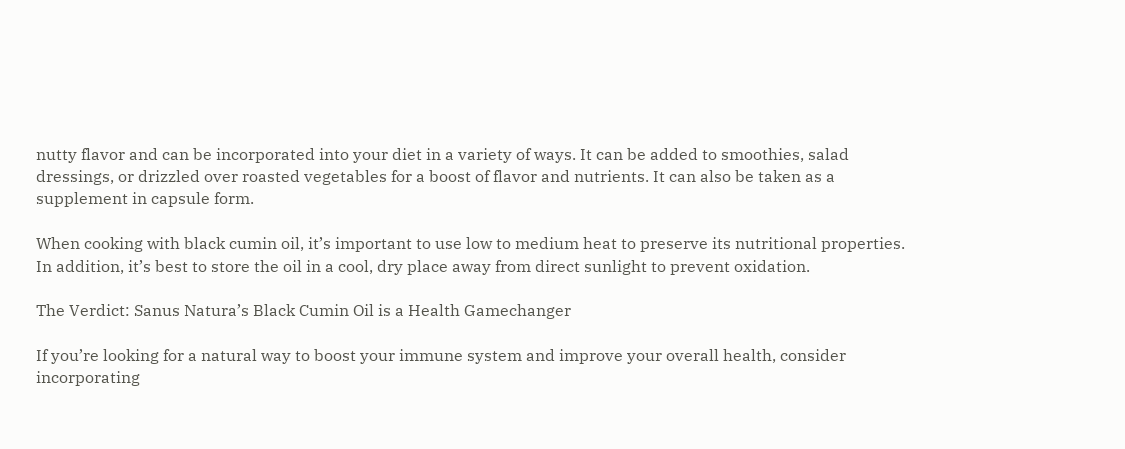nutty flavor and can be incorporated into your diet in a variety of ways. It can be added to smoothies, salad dressings, or drizzled over roasted vegetables for a boost of flavor and nutrients. It can also be taken as a supplement in capsule form.

When cooking with black cumin oil, it’s important to use low to medium heat to preserve its nutritional properties. In addition, it’s best to store the oil in a cool, dry place away from direct sunlight to prevent oxidation.

The Verdict: Sanus Natura’s Black Cumin Oil is a Health Gamechanger

If you’re looking for a natural way to boost your immune system and improve your overall health, consider incorporating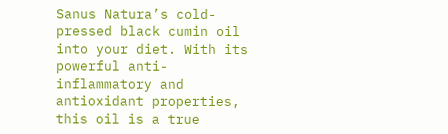Sanus Natura’s cold-pressed black cumin oil into your diet. With its powerful anti-inflammatory and antioxidant properties, this oil is a true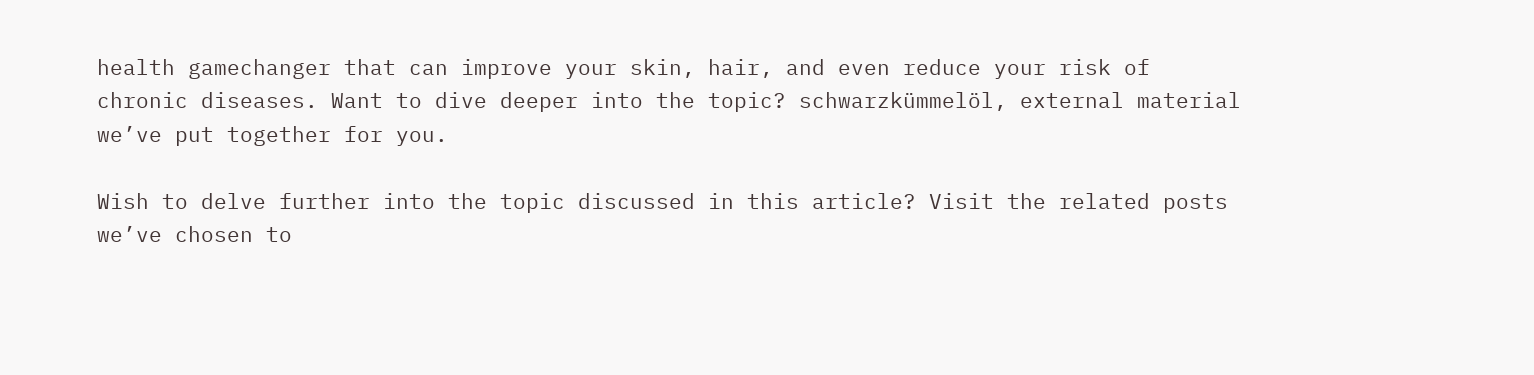health gamechanger that can improve your skin, hair, and even reduce your risk of chronic diseases. Want to dive deeper into the topic? schwarzkümmelöl, external material we’ve put together for you.

Wish to delve further into the topic discussed in this article? Visit the related posts we’ve chosen to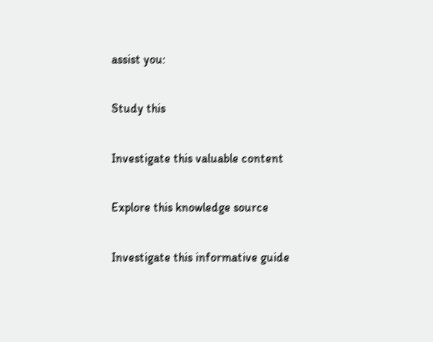assist you:

Study this

Investigate this valuable content

Explore this knowledge source

Investigate this informative guide